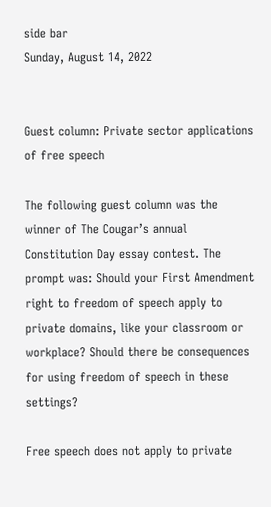side bar
Sunday, August 14, 2022


Guest column: Private sector applications of free speech

The following guest column was the winner of The Cougar’s annual Constitution Day essay contest. The prompt was: Should your First Amendment right to freedom of speech apply to private domains, like your classroom or workplace? Should there be consequences for using freedom of speech in these settings?

Free speech does not apply to private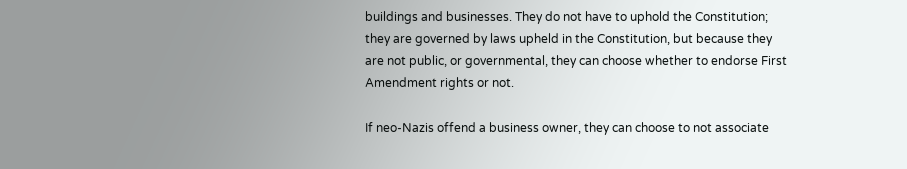buildings and businesses. They do not have to uphold the Constitution; they are governed by laws upheld in the Constitution, but because they are not public, or governmental, they can choose whether to endorse First Amendment rights or not.

If neo-Nazis offend a business owner, they can choose to not associate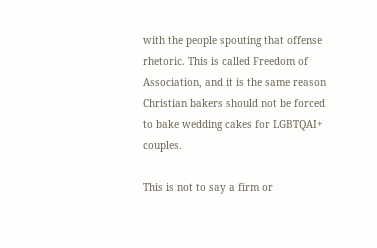with the people spouting that offense rhetoric. This is called Freedom of Association, and it is the same reason Christian bakers should not be forced to bake wedding cakes for LGBTQAI+ couples.

This is not to say a firm or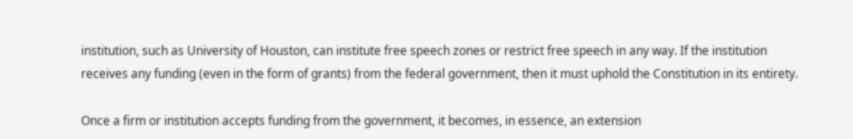institution, such as University of Houston, can institute free speech zones or restrict free speech in any way. If the institution receives any funding (even in the form of grants) from the federal government, then it must uphold the Constitution in its entirety.

Once a firm or institution accepts funding from the government, it becomes, in essence, an extension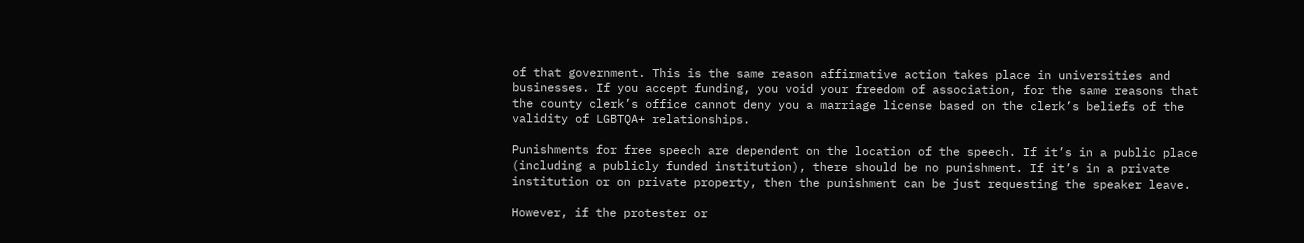of that government. This is the same reason affirmative action takes place in universities and businesses. If you accept funding, you void your freedom of association, for the same reasons that the county clerk’s office cannot deny you a marriage license based on the clerk’s beliefs of the validity of LGBTQA+ relationships.

Punishments for free speech are dependent on the location of the speech. If it’s in a public place (including a publicly funded institution), there should be no punishment. If it’s in a private institution or on private property, then the punishment can be just requesting the speaker leave.

However, if the protester or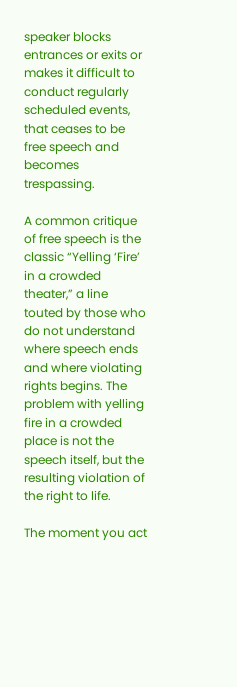speaker blocks entrances or exits or makes it difficult to conduct regularly scheduled events, that ceases to be free speech and becomes trespassing.

A common critique of free speech is the classic “Yelling ‘Fire’ in a crowded theater,” a line touted by those who do not understand where speech ends and where violating rights begins. The problem with yelling fire in a crowded place is not the speech itself, but the resulting violation of the right to life.

The moment you act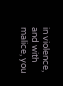in violence, and with malice, you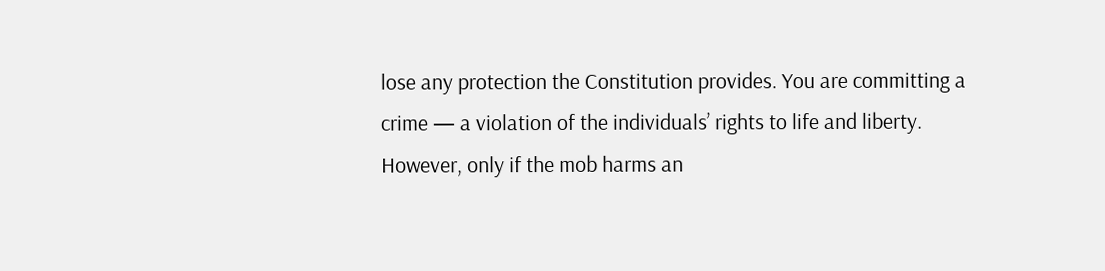lose any protection the Constitution provides. You are committing a crime — a violation of the individuals’ rights to life and liberty. However, only if the mob harms an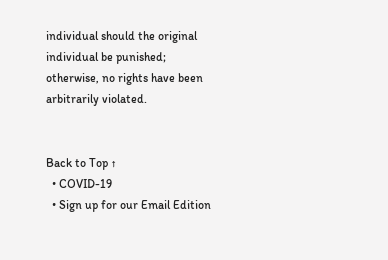individual should the original individual be punished; otherwise, no rights have been arbitrarily violated.


Back to Top ↑
  • COVID-19
  • Sign up for our Email Edition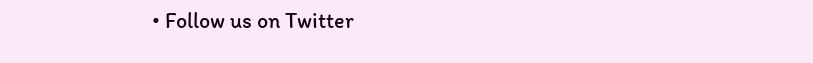• Follow us on Twitter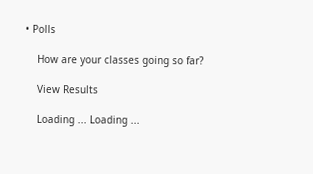• Polls

    How are your classes going so far?

    View Results

    Loading ... Loading ...